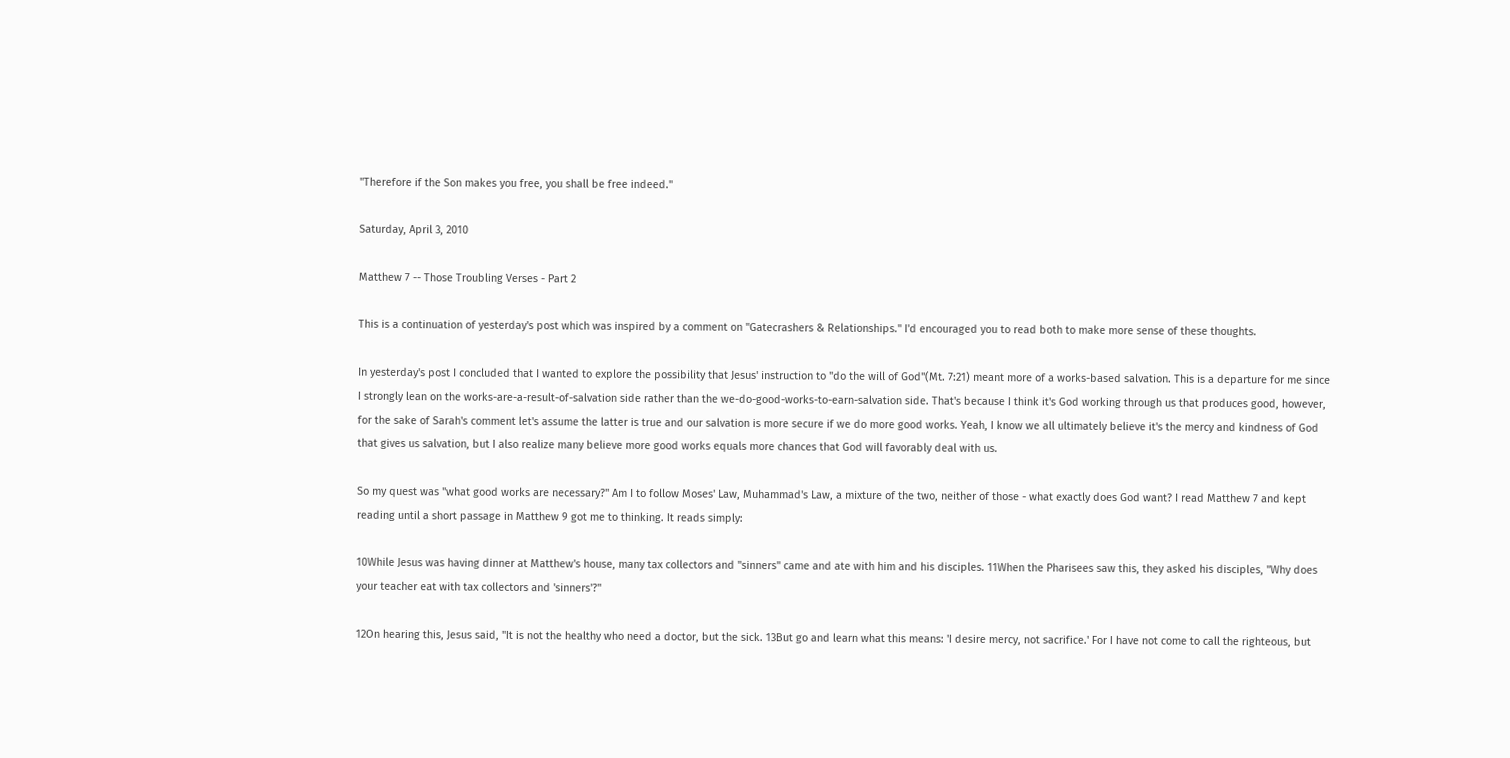"Therefore if the Son makes you free, you shall be free indeed."

Saturday, April 3, 2010

Matthew 7 -- Those Troubling Verses - Part 2

This is a continuation of yesterday's post which was inspired by a comment on "Gatecrashers & Relationships." I'd encouraged you to read both to make more sense of these thoughts.

In yesterday's post I concluded that I wanted to explore the possibility that Jesus' instruction to "do the will of God"(Mt. 7:21) meant more of a works-based salvation. This is a departure for me since I strongly lean on the works-are-a-result-of-salvation side rather than the we-do-good-works-to-earn-salvation side. That's because I think it's God working through us that produces good, however, for the sake of Sarah's comment let's assume the latter is true and our salvation is more secure if we do more good works. Yeah, I know we all ultimately believe it's the mercy and kindness of God that gives us salvation, but I also realize many believe more good works equals more chances that God will favorably deal with us.

So my quest was "what good works are necessary?" Am I to follow Moses' Law, Muhammad's Law, a mixture of the two, neither of those - what exactly does God want? I read Matthew 7 and kept reading until a short passage in Matthew 9 got me to thinking. It reads simply:

10While Jesus was having dinner at Matthew's house, many tax collectors and "sinners" came and ate with him and his disciples. 11When the Pharisees saw this, they asked his disciples, "Why does your teacher eat with tax collectors and 'sinners'?"

12On hearing this, Jesus said, "It is not the healthy who need a doctor, but the sick. 13But go and learn what this means: 'I desire mercy, not sacrifice.' For I have not come to call the righteous, but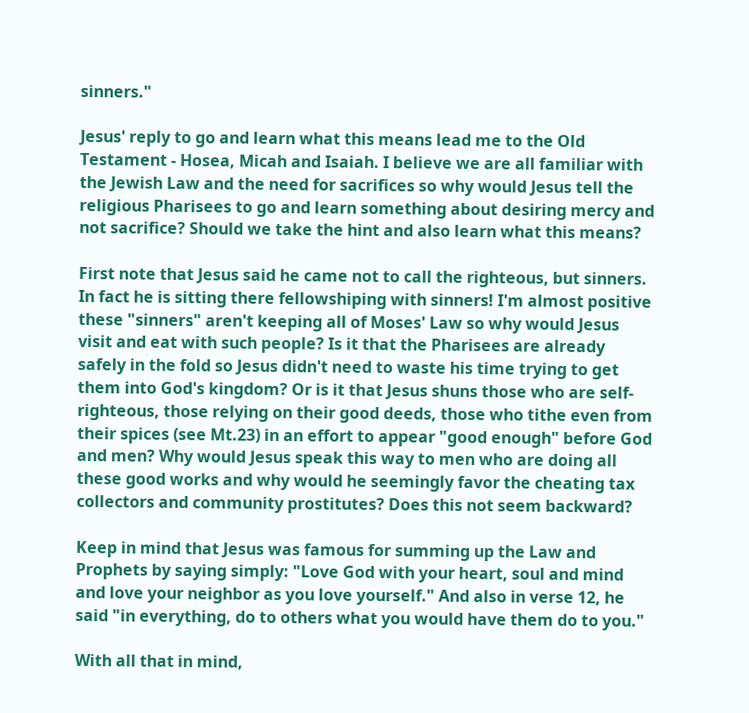sinners."

Jesus' reply to go and learn what this means lead me to the Old Testament - Hosea, Micah and Isaiah. I believe we are all familiar with the Jewish Law and the need for sacrifices so why would Jesus tell the religious Pharisees to go and learn something about desiring mercy and not sacrifice? Should we take the hint and also learn what this means?

First note that Jesus said he came not to call the righteous, but sinners. In fact he is sitting there fellowshiping with sinners! I'm almost positive these "sinners" aren't keeping all of Moses' Law so why would Jesus visit and eat with such people? Is it that the Pharisees are already safely in the fold so Jesus didn't need to waste his time trying to get them into God's kingdom? Or is it that Jesus shuns those who are self-righteous, those relying on their good deeds, those who tithe even from their spices (see Mt.23) in an effort to appear "good enough" before God and men? Why would Jesus speak this way to men who are doing all these good works and why would he seemingly favor the cheating tax collectors and community prostitutes? Does this not seem backward?

Keep in mind that Jesus was famous for summing up the Law and Prophets by saying simply: "Love God with your heart, soul and mind and love your neighbor as you love yourself." And also in verse 12, he said "in everything, do to others what you would have them do to you."

With all that in mind,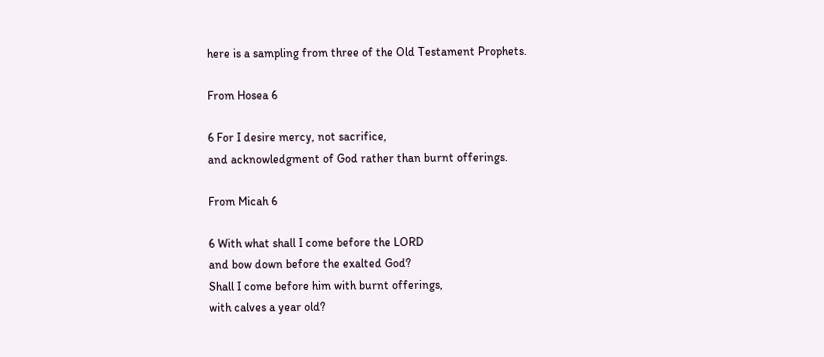here is a sampling from three of the Old Testament Prophets.

From Hosea 6

6 For I desire mercy, not sacrifice,
and acknowledgment of God rather than burnt offerings.

From Micah 6

6 With what shall I come before the LORD
and bow down before the exalted God?
Shall I come before him with burnt offerings,
with calves a year old?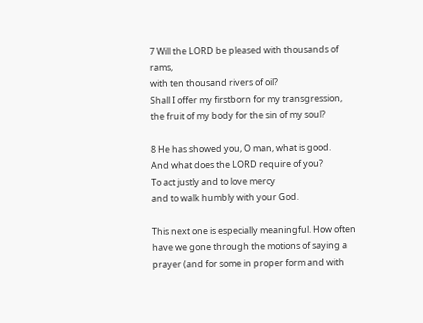7 Will the LORD be pleased with thousands of rams,
with ten thousand rivers of oil?
Shall I offer my firstborn for my transgression,
the fruit of my body for the sin of my soul?

8 He has showed you, O man, what is good.
And what does the LORD require of you?
To act justly and to love mercy
and to walk humbly with your God.

This next one is especially meaningful. How often have we gone through the motions of saying a prayer (and for some in proper form and with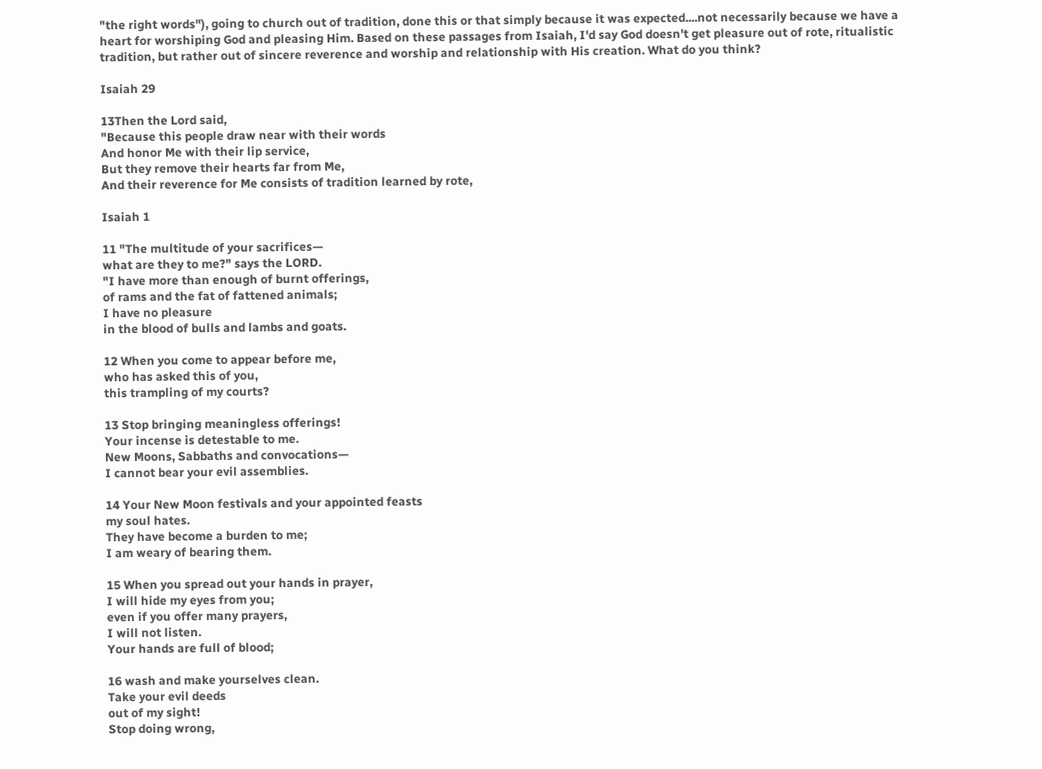"the right words"), going to church out of tradition, done this or that simply because it was expected....not necessarily because we have a heart for worshiping God and pleasing Him. Based on these passages from Isaiah, I'd say God doesn't get pleasure out of rote, ritualistic tradition, but rather out of sincere reverence and worship and relationship with His creation. What do you think?

Isaiah 29

13Then the Lord said,
"Because this people draw near with their words
And honor Me with their lip service,
But they remove their hearts far from Me,
And their reverence for Me consists of tradition learned by rote,

Isaiah 1

11 "The multitude of your sacrifices—
what are they to me?" says the LORD.
"I have more than enough of burnt offerings,
of rams and the fat of fattened animals;
I have no pleasure
in the blood of bulls and lambs and goats.

12 When you come to appear before me,
who has asked this of you,
this trampling of my courts?

13 Stop bringing meaningless offerings!
Your incense is detestable to me.
New Moons, Sabbaths and convocations—
I cannot bear your evil assemblies.

14 Your New Moon festivals and your appointed feasts
my soul hates.
They have become a burden to me;
I am weary of bearing them.

15 When you spread out your hands in prayer,
I will hide my eyes from you;
even if you offer many prayers,
I will not listen.
Your hands are full of blood;

16 wash and make yourselves clean.
Take your evil deeds
out of my sight!
Stop doing wrong,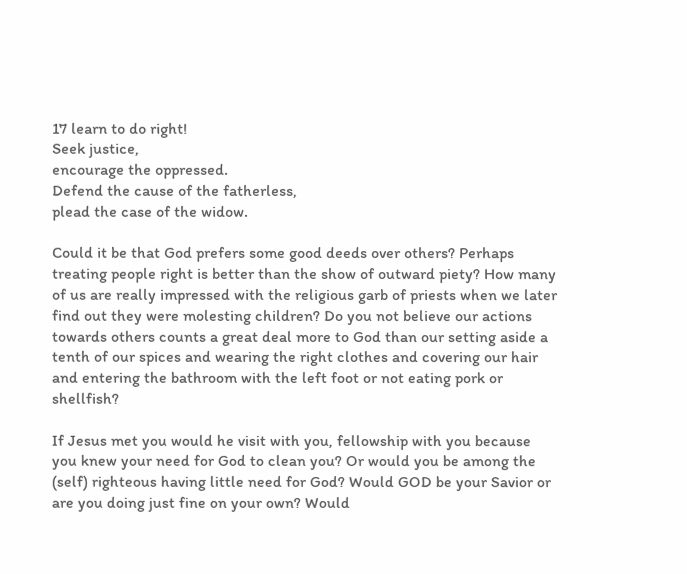17 learn to do right!
Seek justice,
encourage the oppressed.
Defend the cause of the fatherless,
plead the case of the widow.

Could it be that God prefers some good deeds over others? Perhaps treating people right is better than the show of outward piety? How many of us are really impressed with the religious garb of priests when we later find out they were molesting children? Do you not believe our actions towards others counts a great deal more to God than our setting aside a tenth of our spices and wearing the right clothes and covering our hair and entering the bathroom with the left foot or not eating pork or shellfish?

If Jesus met you would he visit with you, fellowship with you because you knew your need for God to clean you? Or would you be among the (self) righteous having little need for God? Would GOD be your Savior or are you doing just fine on your own? Would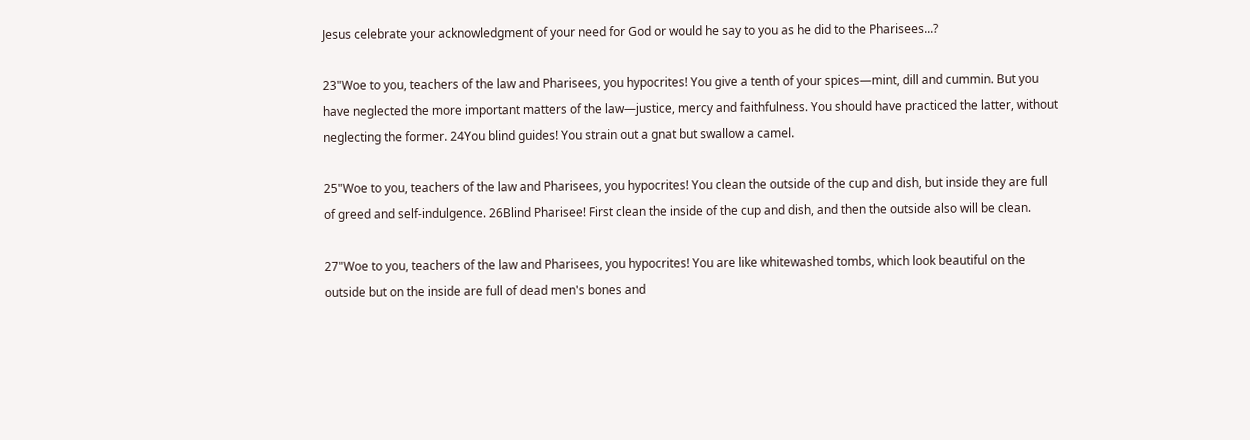Jesus celebrate your acknowledgment of your need for God or would he say to you as he did to the Pharisees...?

23"Woe to you, teachers of the law and Pharisees, you hypocrites! You give a tenth of your spices—mint, dill and cummin. But you have neglected the more important matters of the law—justice, mercy and faithfulness. You should have practiced the latter, without neglecting the former. 24You blind guides! You strain out a gnat but swallow a camel.

25"Woe to you, teachers of the law and Pharisees, you hypocrites! You clean the outside of the cup and dish, but inside they are full of greed and self-indulgence. 26Blind Pharisee! First clean the inside of the cup and dish, and then the outside also will be clean.

27"Woe to you, teachers of the law and Pharisees, you hypocrites! You are like whitewashed tombs, which look beautiful on the outside but on the inside are full of dead men's bones and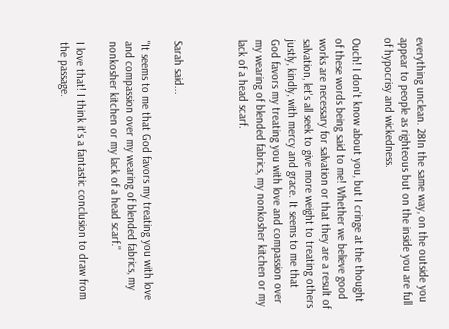everything unclean. 28In the same way, on the outside you appear to people as righteous but on the inside you are full of hypocrisy and wickedness.

Ouch! I don't know about you, but I cringe at the thought of these words being said to me! Whether we believe good works are necessary for salvation or that they are a result of salvation, let's all seek to give more weight to treating others justly, kindly, with mercy and grace. It seems to me that God favors my treating you with love and compassion over my wearing of blended fabrics, my nonkosher kitchen or my lack of a head scarf.



Sarah said...

"It seems to me that God favors my treating you with love and compassion over my wearing of blended fabrics, my nonkosher kitchen or my lack of a head scarf."

I love that! I think it's a fantastic conclusion to draw from the passage.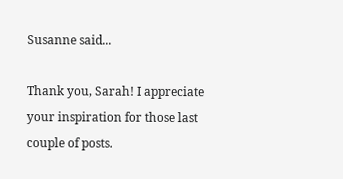Susanne said...

Thank you, Sarah! I appreciate your inspiration for those last couple of posts.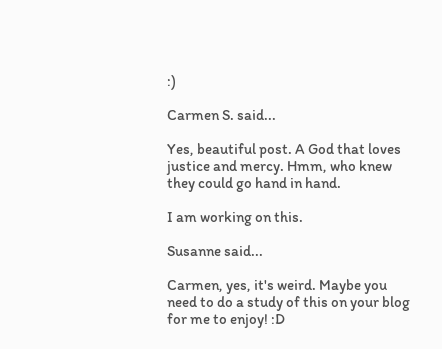:)

Carmen S. said...

Yes, beautiful post. A God that loves justice and mercy. Hmm, who knew they could go hand in hand.

I am working on this.

Susanne said...

Carmen, yes, it's weird. Maybe you need to do a study of this on your blog for me to enjoy! :D